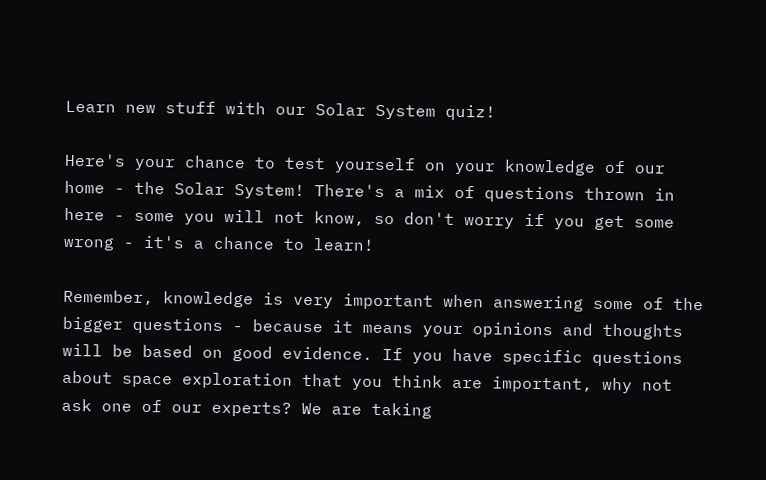Learn new stuff with our Solar System quiz!

Here's your chance to test yourself on your knowledge of our home - the Solar System! There's a mix of questions thrown in here - some you will not know, so don't worry if you get some wrong - it's a chance to learn!

Remember, knowledge is very important when answering some of the bigger questions - because it means your opinions and thoughts will be based on good evidence. If you have specific questions about space exploration that you think are important, why not ask one of our experts? We are taking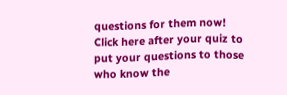questions for them now! Click here after your quiz to put your questions to those who know the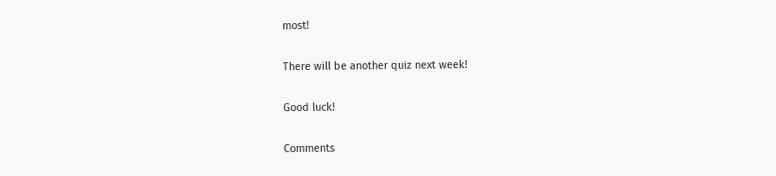most!

There will be another quiz next week!

Good luck!

Comments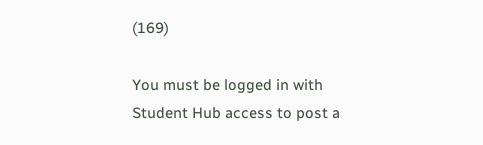(169)

You must be logged in with Student Hub access to post a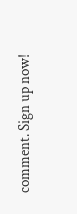comment. Sign up now!